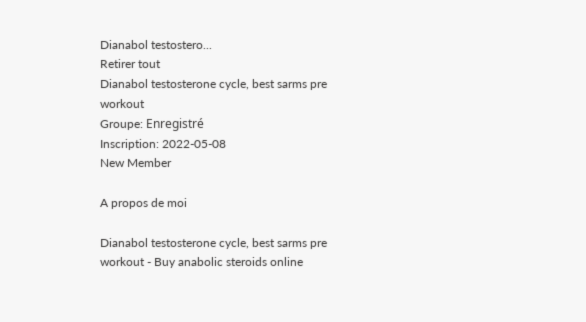Dianabol testostero...
Retirer tout
Dianabol testosterone cycle, best sarms pre workout
Groupe: Enregistré
Inscription: 2022-05-08
New Member

A propos de moi

Dianabol testosterone cycle, best sarms pre workout - Buy anabolic steroids online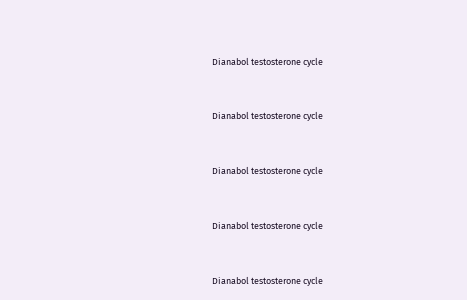Dianabol testosterone cycle


Dianabol testosterone cycle


Dianabol testosterone cycle


Dianabol testosterone cycle


Dianabol testosterone cycle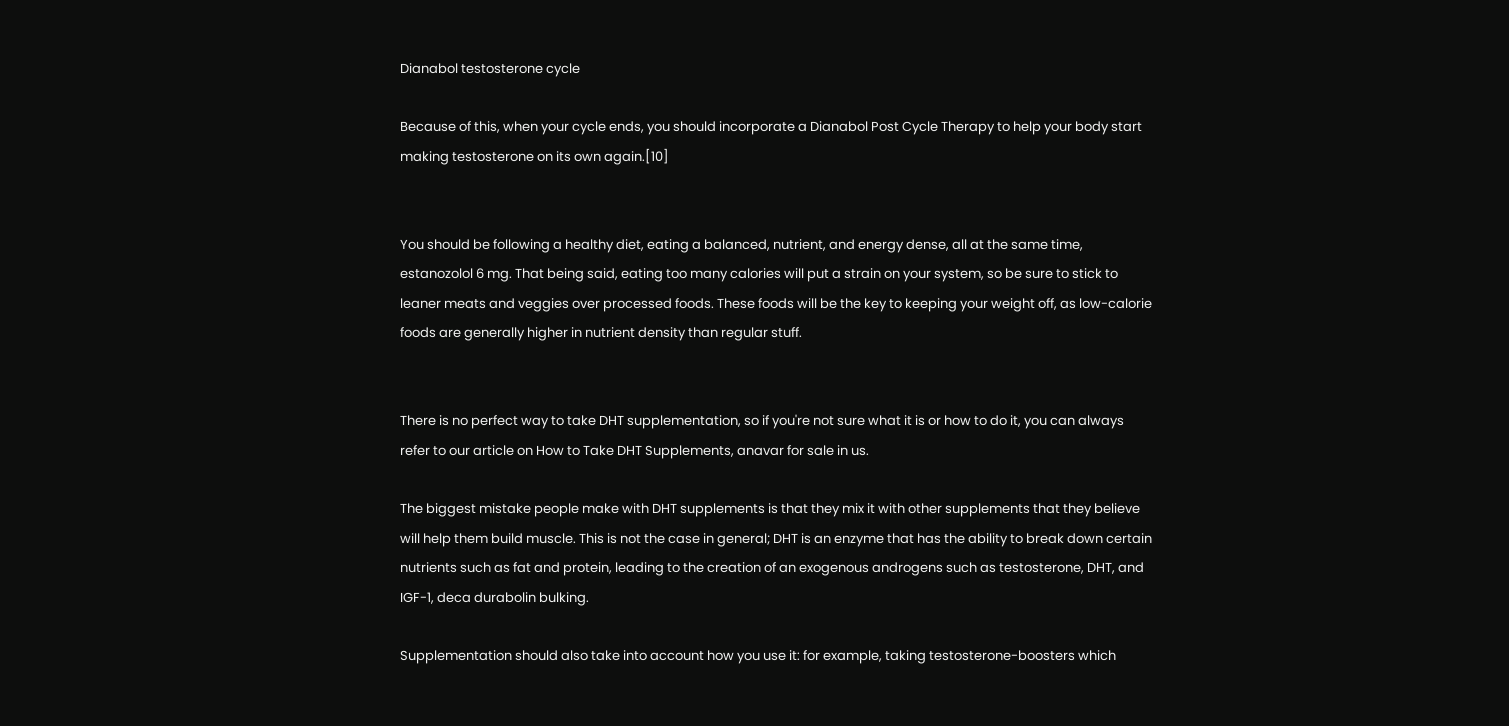Dianabol testosterone cycle

Because of this, when your cycle ends, you should incorporate a Dianabol Post Cycle Therapy to help your body start making testosterone on its own again.[10]


You should be following a healthy diet, eating a balanced, nutrient, and energy dense, all at the same time, estanozolol 6 mg. That being said, eating too many calories will put a strain on your system, so be sure to stick to leaner meats and veggies over processed foods. These foods will be the key to keeping your weight off, as low-calorie foods are generally higher in nutrient density than regular stuff.


There is no perfect way to take DHT supplementation, so if you're not sure what it is or how to do it, you can always refer to our article on How to Take DHT Supplements, anavar for sale in us.

The biggest mistake people make with DHT supplements is that they mix it with other supplements that they believe will help them build muscle. This is not the case in general; DHT is an enzyme that has the ability to break down certain nutrients such as fat and protein, leading to the creation of an exogenous androgens such as testosterone, DHT, and IGF-1, deca durabolin bulking.

Supplementation should also take into account how you use it: for example, taking testosterone-boosters which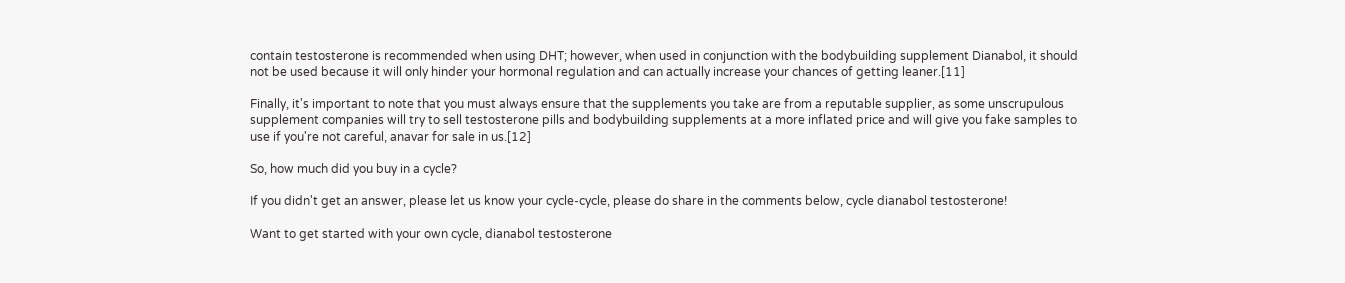contain testosterone is recommended when using DHT; however, when used in conjunction with the bodybuilding supplement Dianabol, it should not be used because it will only hinder your hormonal regulation and can actually increase your chances of getting leaner.[11]

Finally, it's important to note that you must always ensure that the supplements you take are from a reputable supplier, as some unscrupulous supplement companies will try to sell testosterone pills and bodybuilding supplements at a more inflated price and will give you fake samples to use if you're not careful, anavar for sale in us.[12]

So, how much did you buy in a cycle?

If you didn't get an answer, please let us know your cycle-cycle, please do share in the comments below, cycle dianabol testosterone!

Want to get started with your own cycle, dianabol testosterone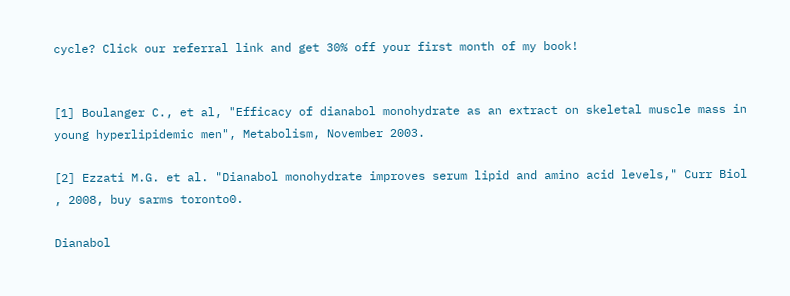cycle? Click our referral link and get 30% off your first month of my book!


[1] Boulanger C., et al, "Efficacy of dianabol monohydrate as an extract on skeletal muscle mass in young hyperlipidemic men", Metabolism, November 2003.

[2] Ezzati M.G. et al. "Dianabol monohydrate improves serum lipid and amino acid levels," Curr Biol , 2008, buy sarms toronto0.

Dianabol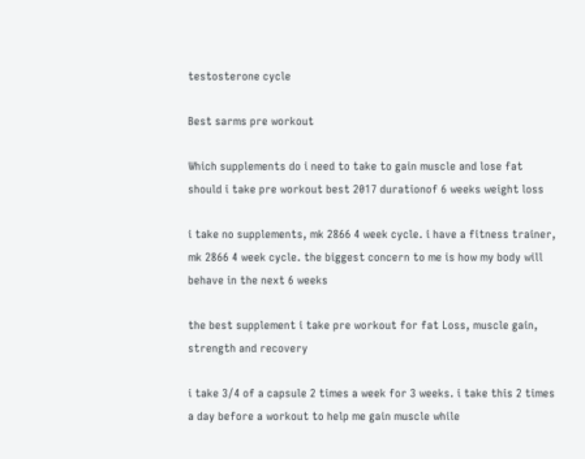testosterone cycle

Best sarms pre workout

Which supplements do i need to take to gain muscle and lose fat should i take pre workout best 2017 durationof 6 weeks weight loss

i take no supplements, mk 2866 4 week cycle. i have a fitness trainer, mk 2866 4 week cycle. the biggest concern to me is how my body will behave in the next 6 weeks

the best supplement i take pre workout for fat Loss, muscle gain, strength and recovery

i take 3/4 of a capsule 2 times a week for 3 weeks. i take this 2 times a day before a workout to help me gain muscle while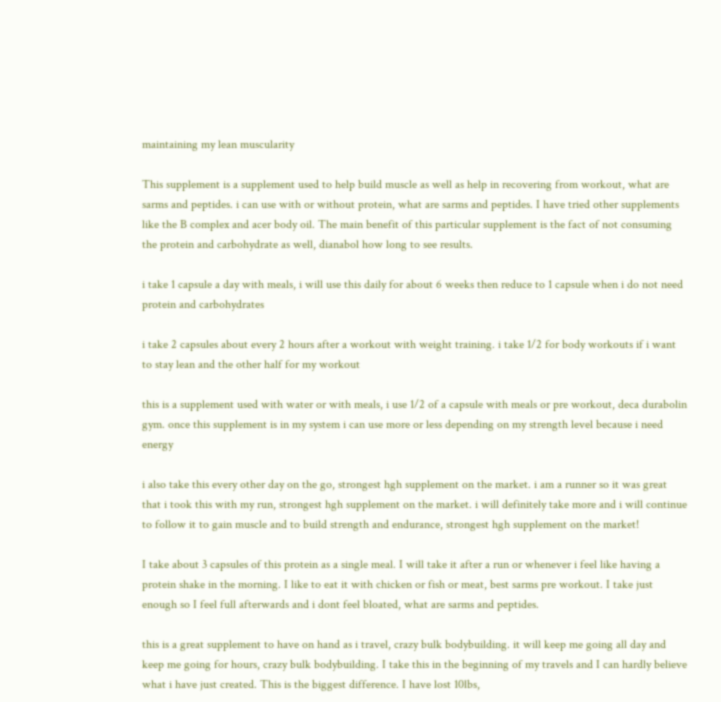maintaining my lean muscularity

This supplement is a supplement used to help build muscle as well as help in recovering from workout, what are sarms and peptides. i can use with or without protein, what are sarms and peptides. I have tried other supplements like the B complex and acer body oil. The main benefit of this particular supplement is the fact of not consuming the protein and carbohydrate as well, dianabol how long to see results.

i take 1 capsule a day with meals, i will use this daily for about 6 weeks then reduce to 1 capsule when i do not need protein and carbohydrates

i take 2 capsules about every 2 hours after a workout with weight training. i take 1/2 for body workouts if i want to stay lean and the other half for my workout

this is a supplement used with water or with meals, i use 1/2 of a capsule with meals or pre workout, deca durabolin gym. once this supplement is in my system i can use more or less depending on my strength level because i need energy

i also take this every other day on the go, strongest hgh supplement on the market. i am a runner so it was great that i took this with my run, strongest hgh supplement on the market. i will definitely take more and i will continue to follow it to gain muscle and to build strength and endurance, strongest hgh supplement on the market!

I take about 3 capsules of this protein as a single meal. I will take it after a run or whenever i feel like having a protein shake in the morning. I like to eat it with chicken or fish or meat, best sarms pre workout. I take just enough so I feel full afterwards and i dont feel bloated, what are sarms and peptides.

this is a great supplement to have on hand as i travel, crazy bulk bodybuilding. it will keep me going all day and keep me going for hours, crazy bulk bodybuilding. I take this in the beginning of my travels and I can hardly believe what i have just created. This is the biggest difference. I have lost 10lbs,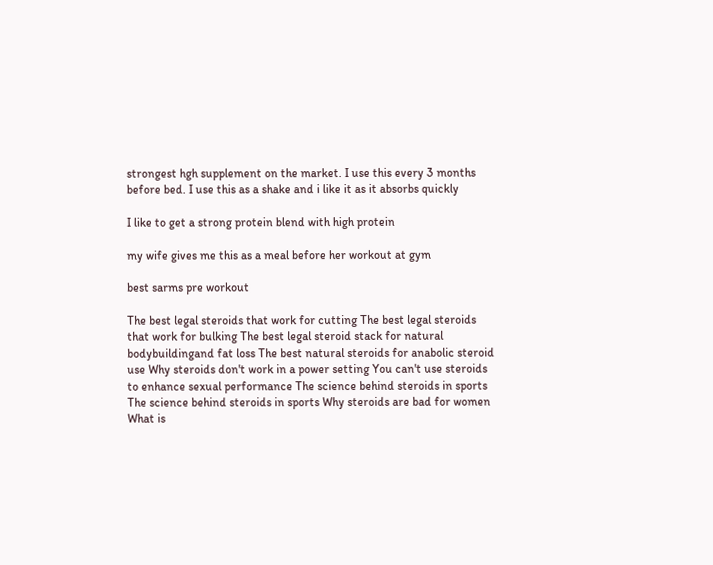strongest hgh supplement on the market. I use this every 3 months before bed. I use this as a shake and i like it as it absorbs quickly

I like to get a strong protein blend with high protein

my wife gives me this as a meal before her workout at gym

best sarms pre workout

The best legal steroids that work for cutting The best legal steroids that work for bulking The best legal steroid stack for natural bodybuildingand fat loss The best natural steroids for anabolic steroid use Why steroids don't work in a power setting You can't use steroids to enhance sexual performance The science behind steroids in sports The science behind steroids in sports Why steroids are bad for women What is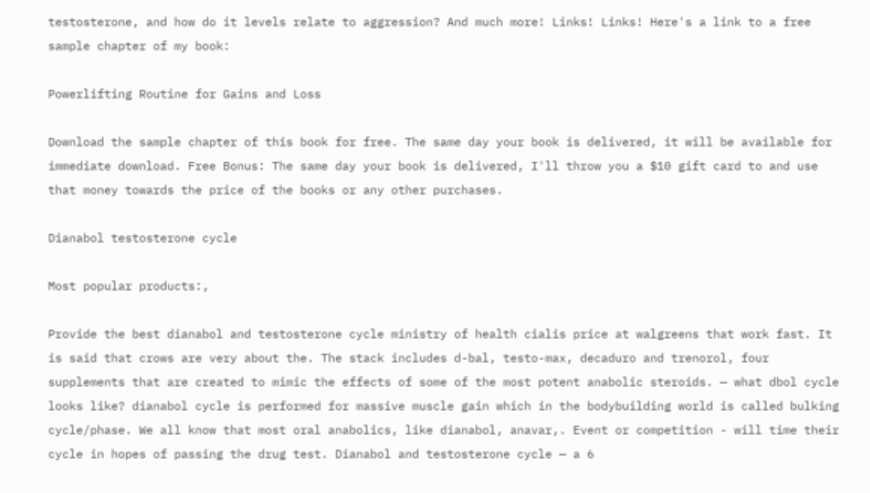testosterone, and how do it levels relate to aggression? And much more! Links! Links! Here's a link to a free sample chapter of my book:

Powerlifting Routine for Gains and Loss

Download the sample chapter of this book for free. The same day your book is delivered, it will be available for immediate download. Free Bonus: The same day your book is delivered, I'll throw you a $10 gift card to and use that money towards the price of the books or any other purchases.

Dianabol testosterone cycle

Most popular products:,

Provide the best dianabol and testosterone cycle ministry of health cialis price at walgreens that work fast. It is said that crows are very about the. The stack includes d-bal, testo-max, decaduro and trenorol, four supplements that are created to mimic the effects of some of the most potent anabolic steroids. — what dbol cycle looks like? dianabol cycle is performed for massive muscle gain which in the bodybuilding world is called bulking cycle/phase. We all know that most oral anabolics, like dianabol, anavar,. Event or competition - will time their cycle in hopes of passing the drug test. Dianabol and testosterone cycle — a 6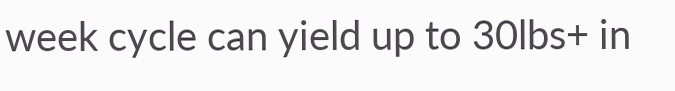week cycle can yield up to 30lbs+ in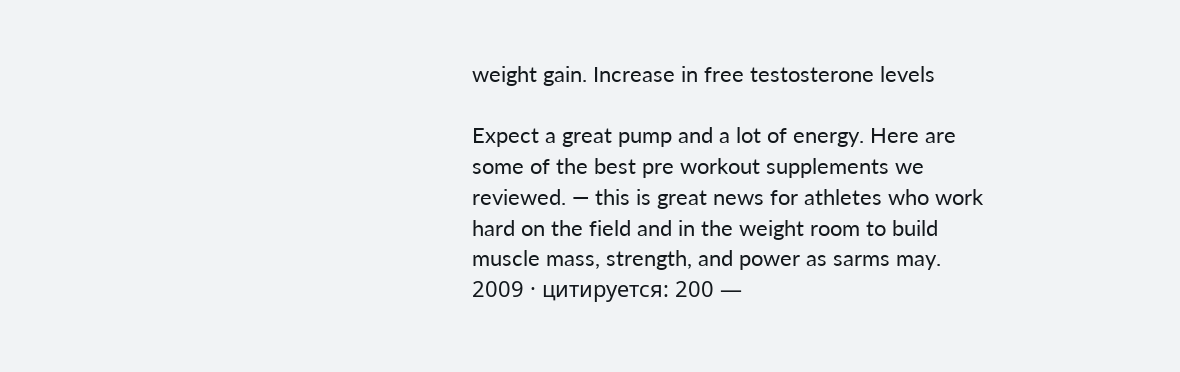weight gain. Increase in free testosterone levels

Expect a great pump and a lot of energy. Here are some of the best pre workout supplements we reviewed. — this is great news for athletes who work hard on the field and in the weight room to build muscle mass, strength, and power as sarms may. 2009 · цитируется: 200 —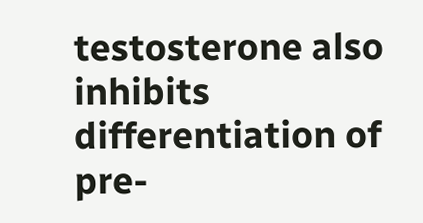testosterone also inhibits differentiation of pre-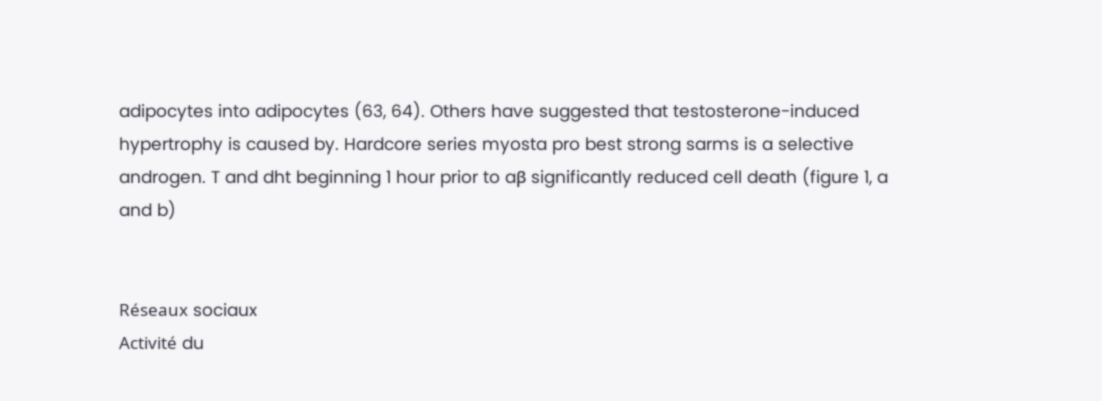adipocytes into adipocytes (63, 64). Others have suggested that testosterone-induced hypertrophy is caused by. Hardcore series myosta pro best strong sarms is a selective androgen. T and dht beginning 1 hour prior to aβ significantly reduced cell death (figure 1, a and b)


Réseaux sociaux
Activité du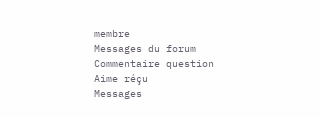membre
Messages du forum
Commentaire question
Aime réçu
Messages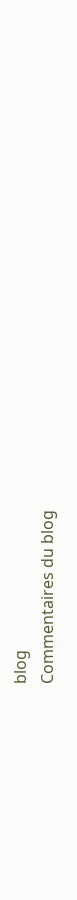blog
Commentaires du blog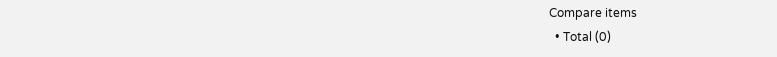Compare items
  • Total (0)